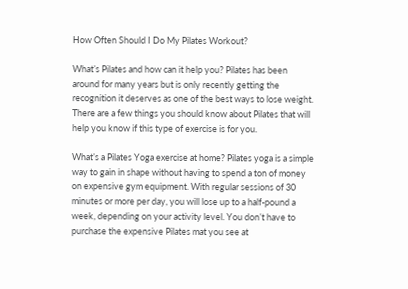How Often Should I Do My Pilates Workout?

What’s Pilates and how can it help you? Pilates has been around for many years but is only recently getting the recognition it deserves as one of the best ways to lose weight. There are a few things you should know about Pilates that will help you know if this type of exercise is for you.

What’s a Pilates Yoga exercise at home? Pilates yoga is a simple way to gain in shape without having to spend a ton of money on expensive gym equipment. With regular sessions of 30 minutes or more per day, you will lose up to a half-pound a week, depending on your activity level. You don’t have to purchase the expensive Pilates mat you see at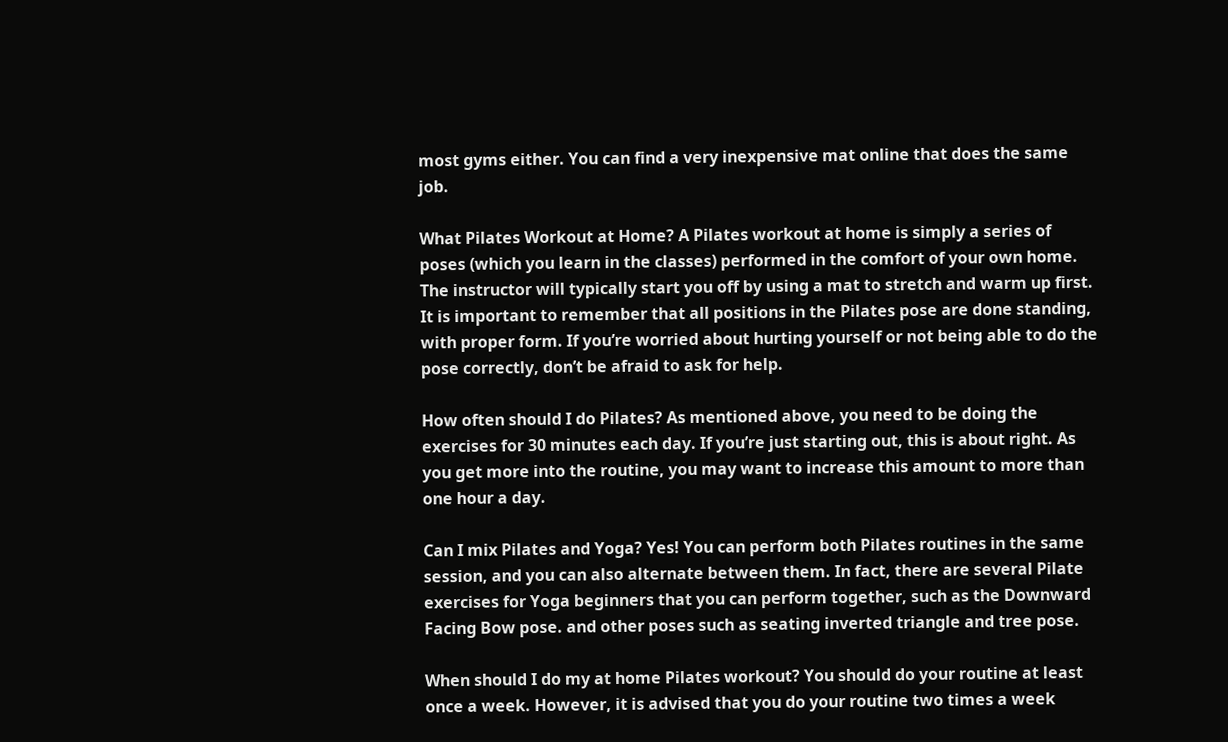most gyms either. You can find a very inexpensive mat online that does the same job.

What Pilates Workout at Home? A Pilates workout at home is simply a series of poses (which you learn in the classes) performed in the comfort of your own home. The instructor will typically start you off by using a mat to stretch and warm up first. It is important to remember that all positions in the Pilates pose are done standing, with proper form. If you’re worried about hurting yourself or not being able to do the pose correctly, don’t be afraid to ask for help.

How often should I do Pilates? As mentioned above, you need to be doing the exercises for 30 minutes each day. If you’re just starting out, this is about right. As you get more into the routine, you may want to increase this amount to more than one hour a day.

Can I mix Pilates and Yoga? Yes! You can perform both Pilates routines in the same session, and you can also alternate between them. In fact, there are several Pilate exercises for Yoga beginners that you can perform together, such as the Downward Facing Bow pose. and other poses such as seating inverted triangle and tree pose.

When should I do my at home Pilates workout? You should do your routine at least once a week. However, it is advised that you do your routine two times a week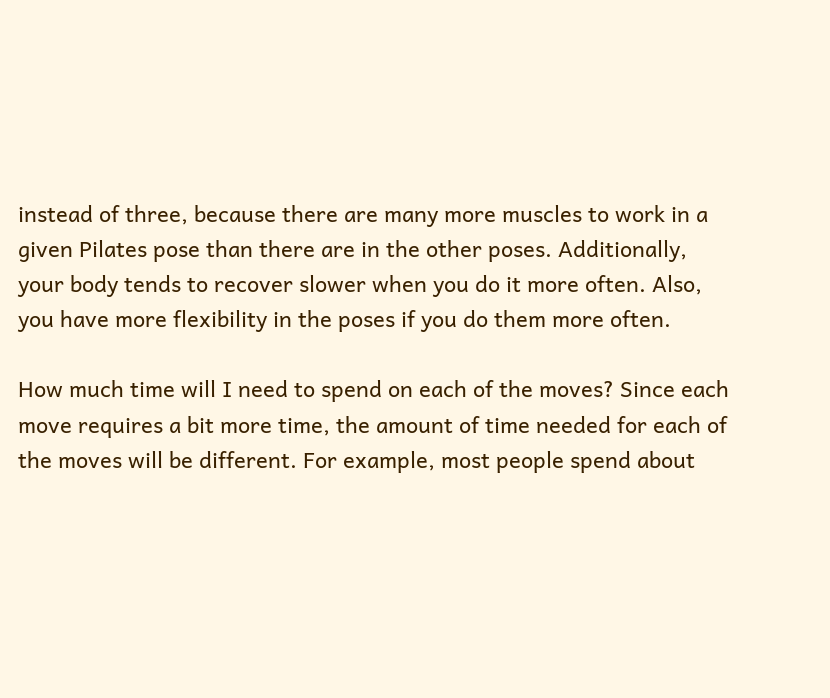instead of three, because there are many more muscles to work in a given Pilates pose than there are in the other poses. Additionally, your body tends to recover slower when you do it more often. Also, you have more flexibility in the poses if you do them more often.

How much time will I need to spend on each of the moves? Since each move requires a bit more time, the amount of time needed for each of the moves will be different. For example, most people spend about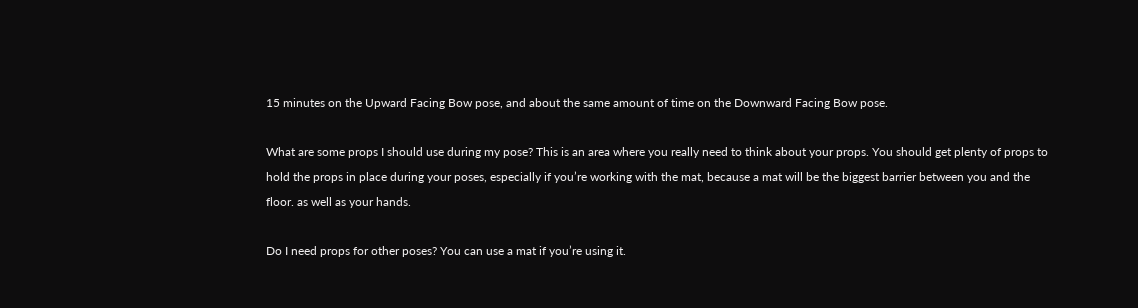15 minutes on the Upward Facing Bow pose, and about the same amount of time on the Downward Facing Bow pose.

What are some props I should use during my pose? This is an area where you really need to think about your props. You should get plenty of props to hold the props in place during your poses, especially if you’re working with the mat, because a mat will be the biggest barrier between you and the floor. as well as your hands.

Do I need props for other poses? You can use a mat if you’re using it.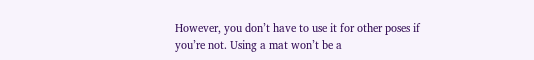However, you don’t have to use it for other poses if you’re not. Using a mat won’t be a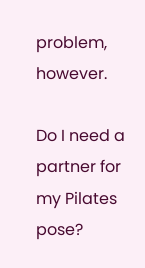problem, however.

Do I need a partner for my Pilates pose?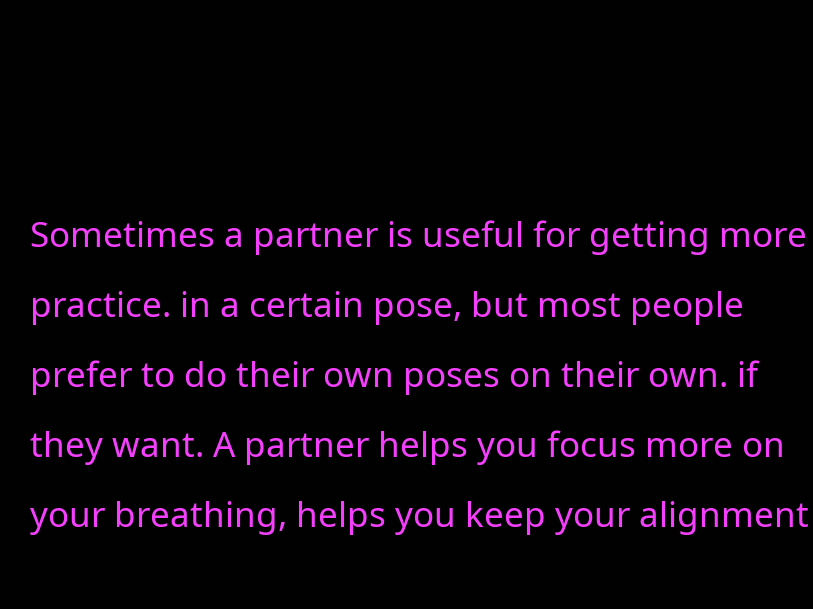Sometimes a partner is useful for getting more practice. in a certain pose, but most people prefer to do their own poses on their own. if they want. A partner helps you focus more on your breathing, helps you keep your alignment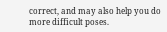correct, and may also help you do more difficult poses.